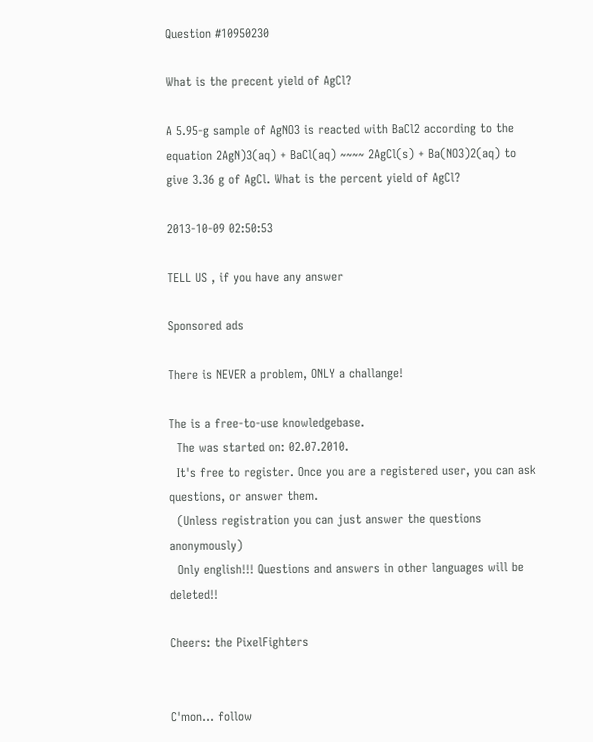Question #10950230

What is the precent yield of AgCl?

A 5.95-g sample of AgNO3 is reacted with BaCl2 according to the equation 2AgN)3(aq) + BaCl(aq) ~~~~ 2AgCl(s) + Ba(NO3)2(aq) to give 3.36 g of AgCl. What is the percent yield of AgCl?

2013-10-09 02:50:53

TELL US , if you have any answer

Sponsored ads

There is NEVER a problem, ONLY a challange!

The is a free-to-use knowledgebase.
  The was started on: 02.07.2010.
  It's free to register. Once you are a registered user, you can ask questions, or answer them.
  (Unless registration you can just answer the questions anonymously)
  Only english!!! Questions and answers in other languages will be deleted!!

Cheers: the PixelFighters


C'mon... follow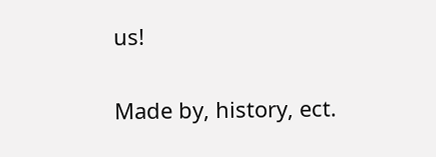us!

Made by, history, ect.